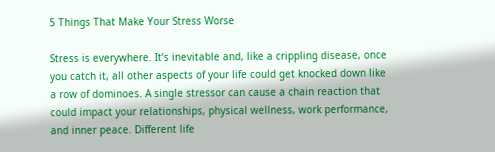5 Things That Make Your Stress Worse

Stress is everywhere. It’s inevitable and, like a crippling disease, once you catch it, all other aspects of your life could get knocked down like a row of dominoes. A single stressor can cause a chain reaction that could impact your relationships, physical wellness, work performance, and inner peace. Different life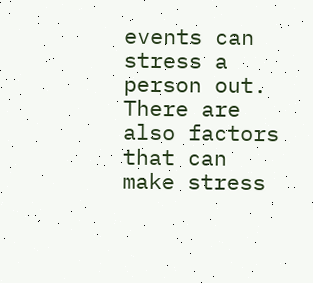events can stress a person out. There are also factors that can make stress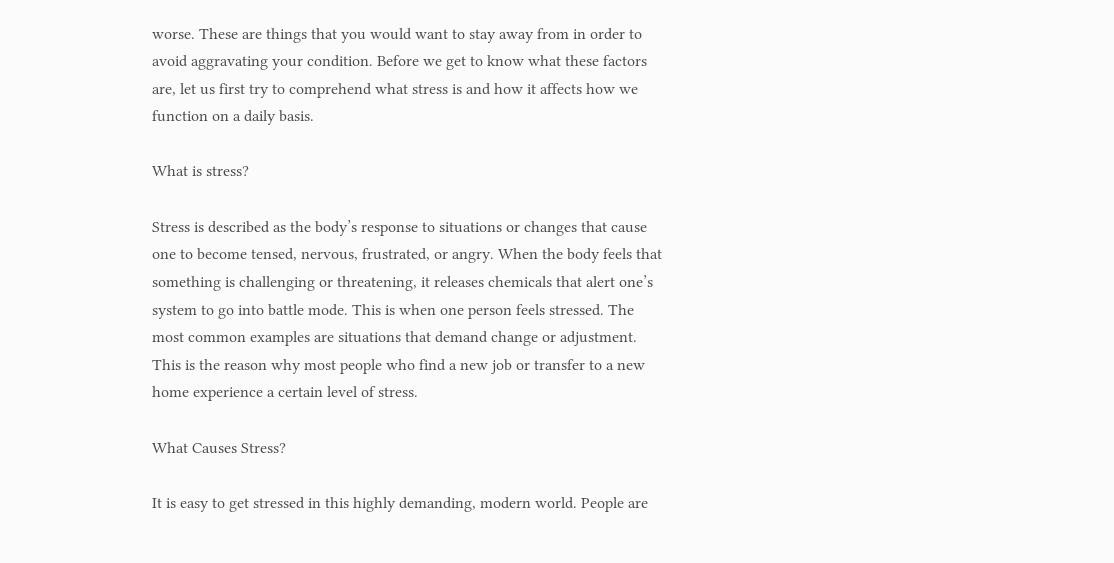worse. These are things that you would want to stay away from in order to avoid aggravating your condition. Before we get to know what these factors are, let us first try to comprehend what stress is and how it affects how we function on a daily basis.

What is stress?

Stress is described as the body’s response to situations or changes that cause one to become tensed, nervous, frustrated, or angry. When the body feels that something is challenging or threatening, it releases chemicals that alert one’s system to go into battle mode. This is when one person feels stressed. The most common examples are situations that demand change or adjustment. This is the reason why most people who find a new job or transfer to a new home experience a certain level of stress.

What Causes Stress?

It is easy to get stressed in this highly demanding, modern world. People are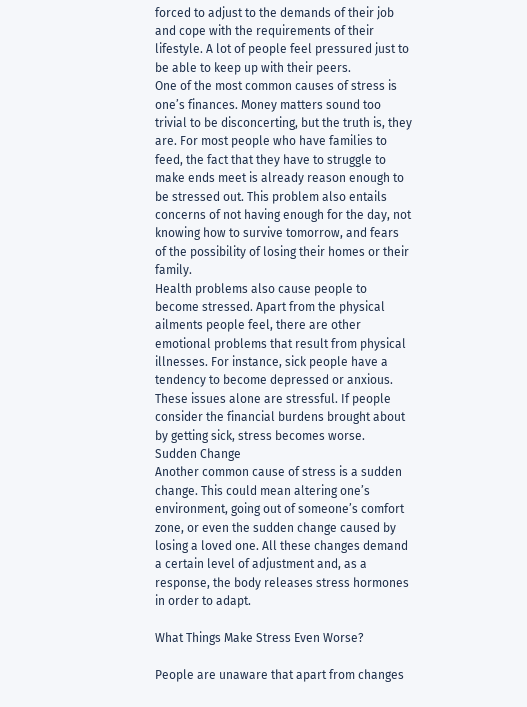forced to adjust to the demands of their job and cope with the requirements of their lifestyle. A lot of people feel pressured just to be able to keep up with their peers.
One of the most common causes of stress is one’s finances. Money matters sound too trivial to be disconcerting, but the truth is, they are. For most people who have families to feed, the fact that they have to struggle to make ends meet is already reason enough to be stressed out. This problem also entails concerns of not having enough for the day, not knowing how to survive tomorrow, and fears of the possibility of losing their homes or their family.
Health problems also cause people to become stressed. Apart from the physical ailments people feel, there are other emotional problems that result from physical illnesses. For instance, sick people have a tendency to become depressed or anxious. These issues alone are stressful. If people consider the financial burdens brought about by getting sick, stress becomes worse.
Sudden Change
Another common cause of stress is a sudden change. This could mean altering one’s environment, going out of someone’s comfort zone, or even the sudden change caused by losing a loved one. All these changes demand a certain level of adjustment and, as a response, the body releases stress hormones in order to adapt.

What Things Make Stress Even Worse?

People are unaware that apart from changes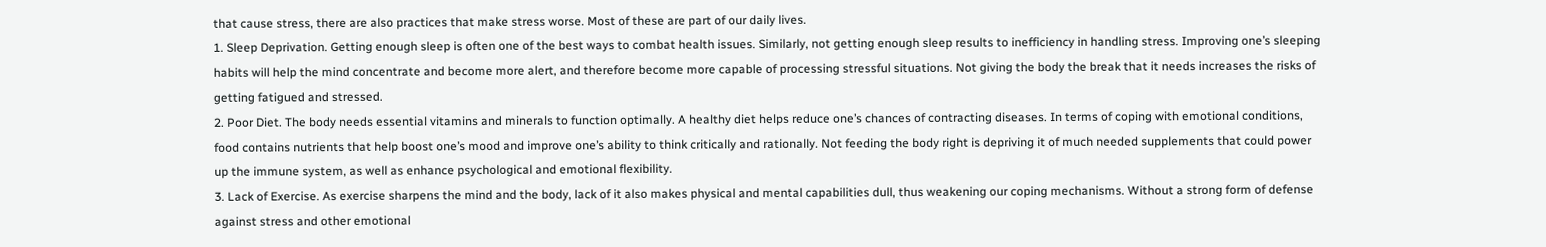that cause stress, there are also practices that make stress worse. Most of these are part of our daily lives.
1. Sleep Deprivation. Getting enough sleep is often one of the best ways to combat health issues. Similarly, not getting enough sleep results to inefficiency in handling stress. Improving one’s sleeping habits will help the mind concentrate and become more alert, and therefore become more capable of processing stressful situations. Not giving the body the break that it needs increases the risks of getting fatigued and stressed.
2. Poor Diet. The body needs essential vitamins and minerals to function optimally. A healthy diet helps reduce one’s chances of contracting diseases. In terms of coping with emotional conditions, food contains nutrients that help boost one’s mood and improve one’s ability to think critically and rationally. Not feeding the body right is depriving it of much needed supplements that could power up the immune system, as well as enhance psychological and emotional flexibility.
3. Lack of Exercise. As exercise sharpens the mind and the body, lack of it also makes physical and mental capabilities dull, thus weakening our coping mechanisms. Without a strong form of defense against stress and other emotional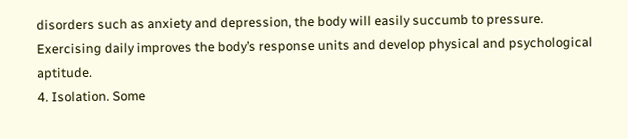disorders such as anxiety and depression, the body will easily succumb to pressure. Exercising daily improves the body’s response units and develop physical and psychological aptitude.
4. Isolation. Some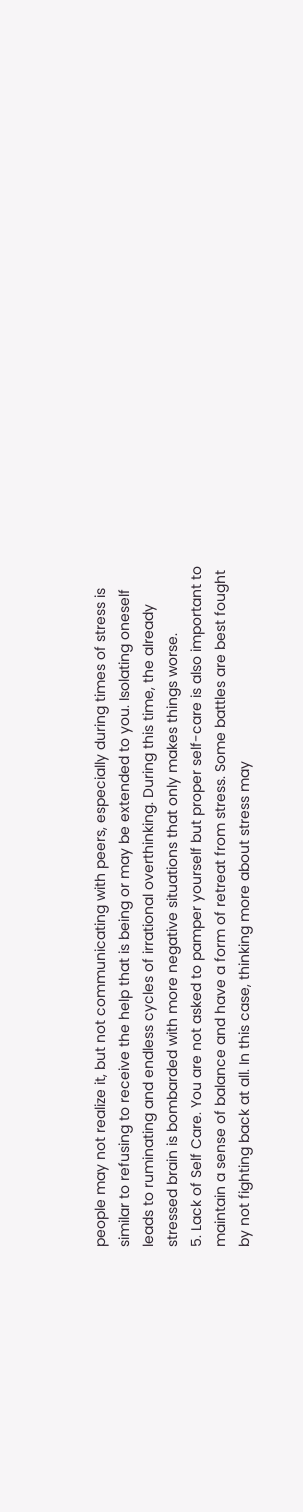people may not realize it, but not communicating with peers, especially during times of stress is similar to refusing to receive the help that is being or may be extended to you. Isolating oneself leads to ruminating and endless cycles of irrational overthinking. During this time, the already stressed brain is bombarded with more negative situations that only makes things worse.
5. Lack of Self Care. You are not asked to pamper yourself but proper self-care is also important to maintain a sense of balance and have a form of retreat from stress. Some battles are best fought by not fighting back at all. In this case, thinking more about stress may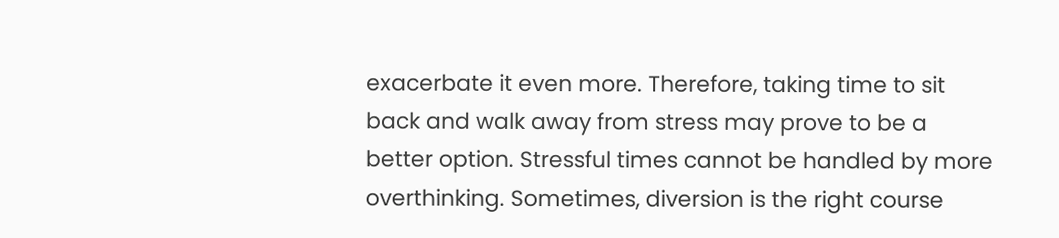exacerbate it even more. Therefore, taking time to sit back and walk away from stress may prove to be a better option. Stressful times cannot be handled by more overthinking. Sometimes, diversion is the right course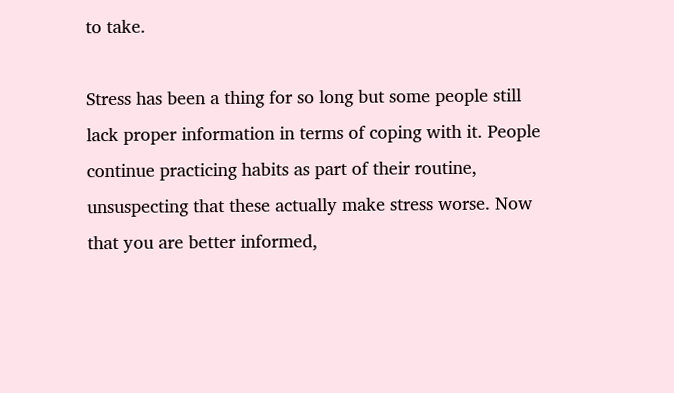to take.

Stress has been a thing for so long but some people still lack proper information in terms of coping with it. People continue practicing habits as part of their routine, unsuspecting that these actually make stress worse. Now that you are better informed,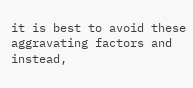it is best to avoid these aggravating factors and instead,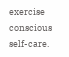exercise conscious self-care.